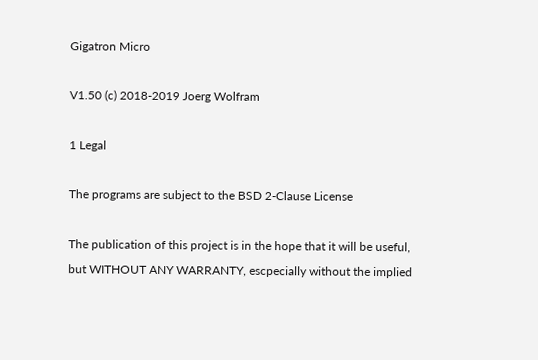Gigatron Micro

V1.50 (c) 2018-2019 Joerg Wolfram

1 Legal

The programs are subject to the BSD 2-Clause License

The publication of this project is in the hope that it will be useful, but WITHOUT ANY WARRANTY, escpecially without the implied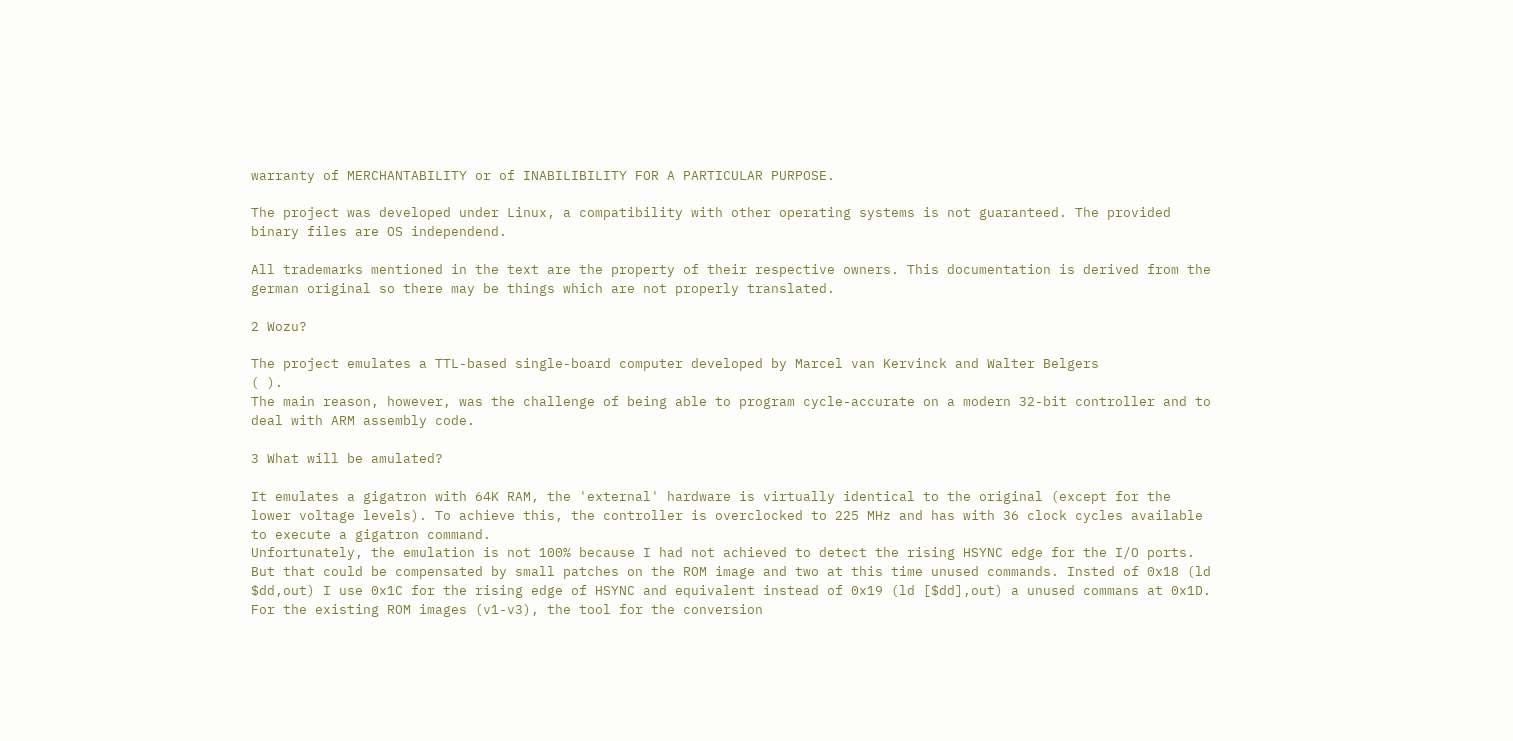warranty of MERCHANTABILITY or of INABILIBILITY FOR A PARTICULAR PURPOSE.

The project was developed under Linux, a compatibility with other operating systems is not guaranteed. The provided binary files are OS independend.

All trademarks mentioned in the text are the property of their respective owners. This documentation is derived from the german original so there may be things which are not properly translated.

2 Wozu?

The project emulates a TTL-based single-board computer developed by Marcel van Kervinck and Walter Belgers
( ).
The main reason, however, was the challenge of being able to program cycle-accurate on a modern 32-bit controller and to deal with ARM assembly code.

3 What will be amulated?

It emulates a gigatron with 64K RAM, the 'external' hardware is virtually identical to the original (except for the lower voltage levels). To achieve this, the controller is overclocked to 225 MHz and has with 36 clock cycles available to execute a gigatron command.
Unfortunately, the emulation is not 100% because I had not achieved to detect the rising HSYNC edge for the I/O ports. But that could be compensated by small patches on the ROM image and two at this time unused commands. Insted of 0x18 (ld $dd,out) I use 0x1C for the rising edge of HSYNC and equivalent instead of 0x19 (ld [$dd],out) a unused commans at 0x1D. For the existing ROM images (v1-v3), the tool for the conversion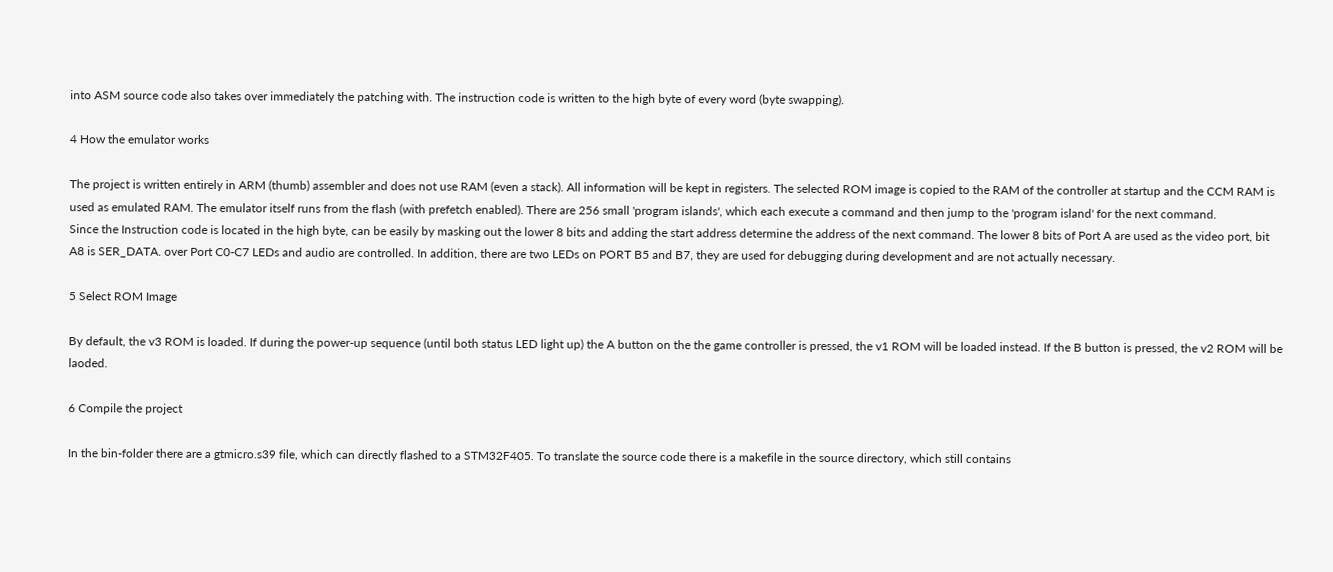into ASM source code also takes over immediately the patching with. The instruction code is written to the high byte of every word (byte swapping).

4 How the emulator works

The project is written entirely in ARM (thumb) assembler and does not use RAM (even a stack). All information will be kept in registers. The selected ROM image is copied to the RAM of the controller at startup and the CCM RAM is used as emulated RAM. The emulator itself runs from the flash (with prefetch enabled). There are 256 small 'program islands', which each execute a command and then jump to the 'program island' for the next command.
Since the Instruction code is located in the high byte, can be easily by masking out the lower 8 bits and adding the start address determine the address of the next command. The lower 8 bits of Port A are used as the video port, bit A8 is SER_DATA. over Port C0-C7 LEDs and audio are controlled. In addition, there are two LEDs on PORT B5 and B7, they are used for debugging during development and are not actually necessary.

5 Select ROM Image

By default, the v3 ROM is loaded. If during the power-up sequence (until both status LED light up) the A button on the the game controller is pressed, the v1 ROM will be loaded instead. If the B button is pressed, the v2 ROM will be laoded.

6 Compile the project

In the bin-folder there are a gtmicro.s39 file, which can directly flashed to a STM32F405. To translate the source code there is a makefile in the source directory, which still contains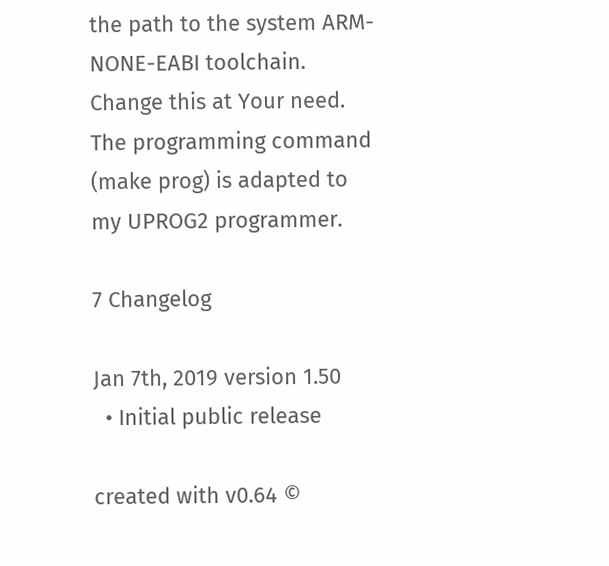the path to the system ARM-NONE-EABI toolchain. Change this at Your need. The programming command (make prog) is adapted to my UPROG2 programmer.

7 Changelog

Jan 7th, 2019 version 1.50
  • Initial public release

created with v0.64 ©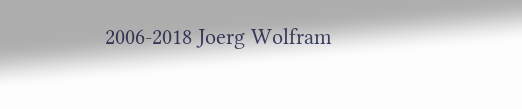2006-2018 Joerg Wolfram